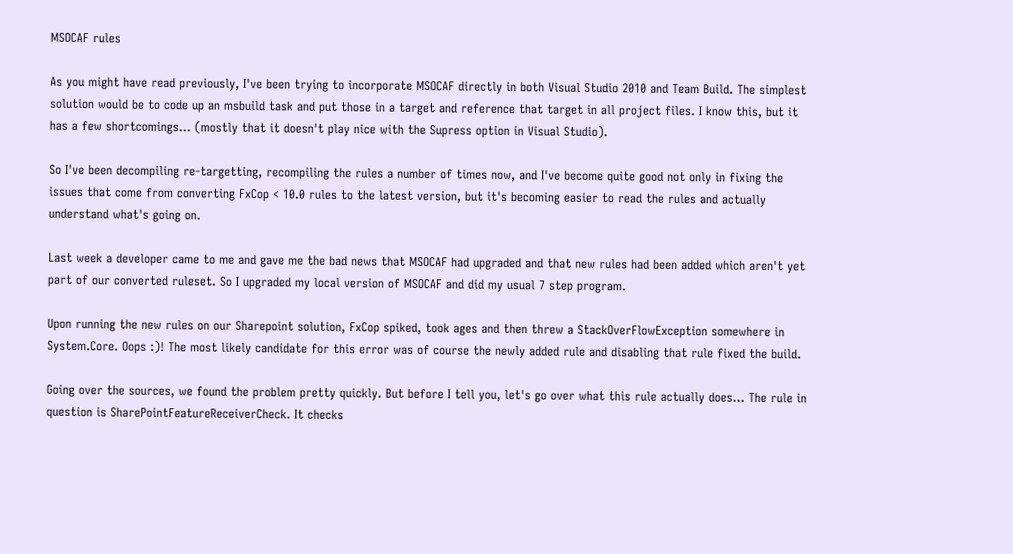MSOCAF rules

As you might have read previously, I've been trying to incorporate MSOCAF directly in both Visual Studio 2010 and Team Build. The simplest solution would be to code up an msbuild task and put those in a target and reference that target in all project files. I know this, but it has a few shortcomings... (mostly that it doesn't play nice with the Supress option in Visual Studio).

So I've been decompiling re-targetting, recompiling the rules a number of times now, and I've become quite good not only in fixing the issues that come from converting FxCop < 10.0 rules to the latest version, but it's becoming easier to read the rules and actually understand what's going on.

Last week a developer came to me and gave me the bad news that MSOCAF had upgraded and that new rules had been added which aren't yet part of our converted ruleset. So I upgraded my local version of MSOCAF and did my usual 7 step program.

Upon running the new rules on our Sharepoint solution, FxCop spiked, took ages and then threw a StackOverFlowException somewhere in System.Core. Oops :)! The most likely candidate for this error was of course the newly added rule and disabling that rule fixed the build.

Going over the sources, we found the problem pretty quickly. But before I tell you, let's go over what this rule actually does... The rule in question is SharePointFeatureReceiverCheck. It checks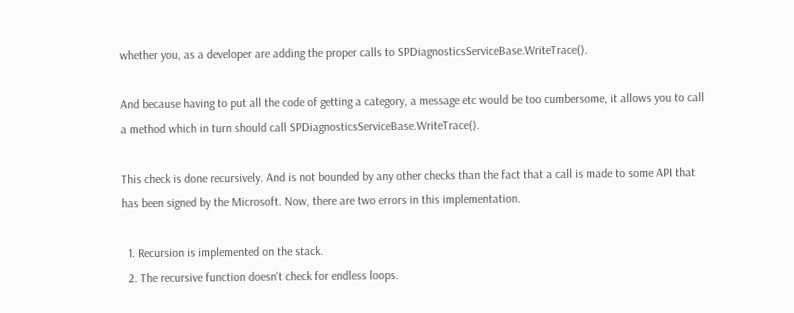whether you, as a developer are adding the proper calls to SPDiagnosticsServiceBase.WriteTrace().

And because having to put all the code of getting a category, a message etc would be too cumbersome, it allows you to call a method which in turn should call SPDiagnosticsServiceBase.WriteTrace().

This check is done recursively. And is not bounded by any other checks than the fact that a call is made to some API that has been signed by the Microsoft. Now, there are two errors in this implementation.

  1. Recursion is implemented on the stack.
  2. The recursive function doesn't check for endless loops.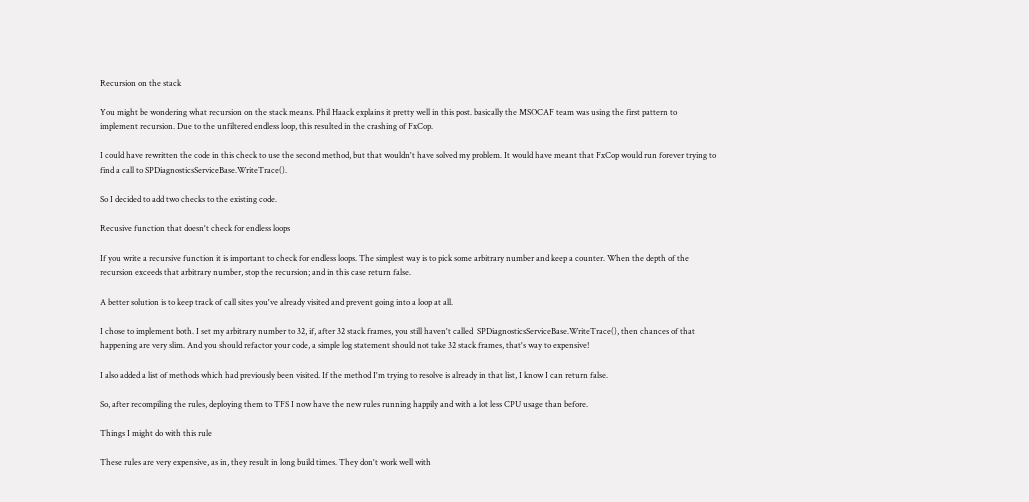Recursion on the stack

You might be wondering what recursion on the stack means. Phil Haack explains it pretty well in this post. basically the MSOCAF team was using the first pattern to implement recursion. Due to the unfiltered endless loop, this resulted in the crashing of FxCop.

I could have rewritten the code in this check to use the second method, but that wouldn't have solved my problem. It would have meant that FxCop would run forever trying to find a call to SPDiagnosticsServiceBase.WriteTrace().

So I decided to add two checks to the existing code.

Recusive function that doesn't check for endless loops

If you write a recursive function it is important to check for endless loops. The simplest way is to pick some arbitrary number and keep a counter. When the depth of the recursion exceeds that arbitrary number, stop the recursion; and in this case return false.

A better solution is to keep track of call sites you've already visited and prevent going into a loop at all.

I chose to implement both. I set my arbitrary number to 32, if, after 32 stack frames, you still haven't called  SPDiagnosticsServiceBase.WriteTrace(), then chances of that happening are very slim. And you should refactor your code, a simple log statement should not take 32 stack frames, that's way to expensive!

I also added a list of methods which had previously been visited. If the method I'm trying to resolve is already in that list, I know I can return false.

So, after recompiling the rules, deploying them to TFS I now have the new rules running happily and with a lot less CPU usage than before.

Things I might do with this rule

These rules are very expensive, as in, they result in long build times. They don't work well with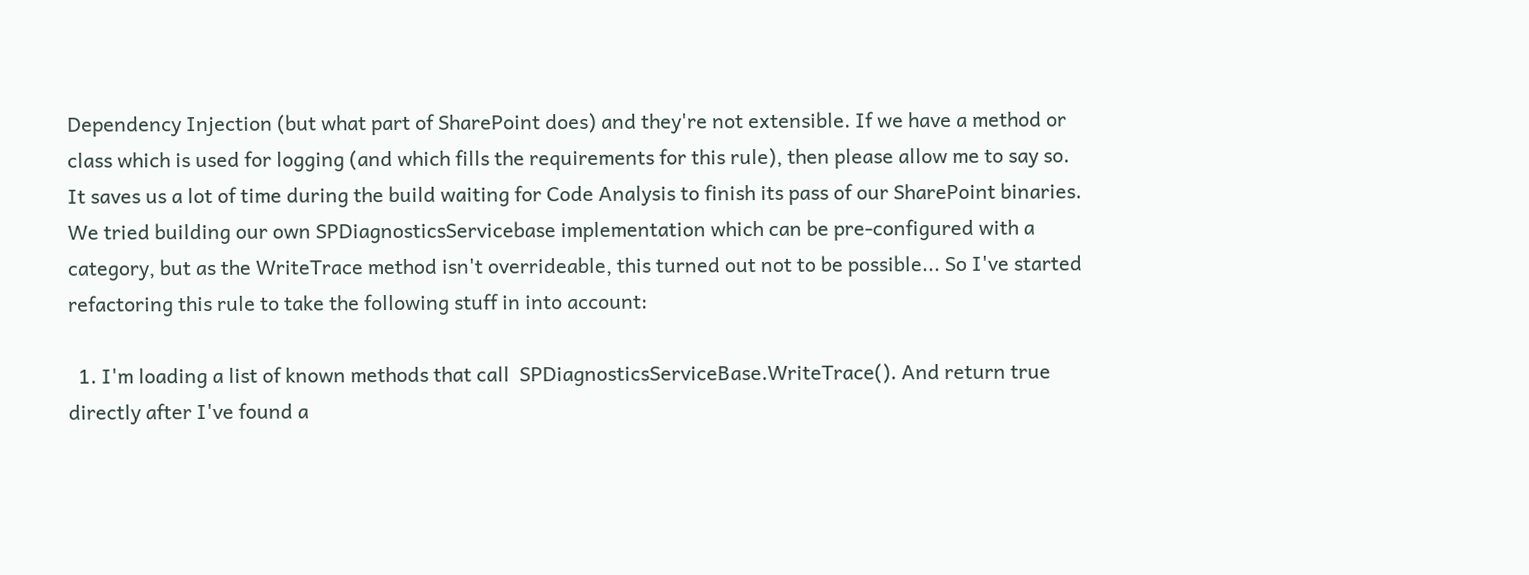Dependency Injection (but what part of SharePoint does) and they're not extensible. If we have a method or class which is used for logging (and which fills the requirements for this rule), then please allow me to say so. It saves us a lot of time during the build waiting for Code Analysis to finish its pass of our SharePoint binaries. We tried building our own SPDiagnosticsServicebase implementation which can be pre-configured with a category, but as the WriteTrace method isn't overrideable, this turned out not to be possible... So I've started refactoring this rule to take the following stuff in into account:

  1. I'm loading a list of known methods that call  SPDiagnosticsServiceBase.WriteTrace(). And return true directly after I've found a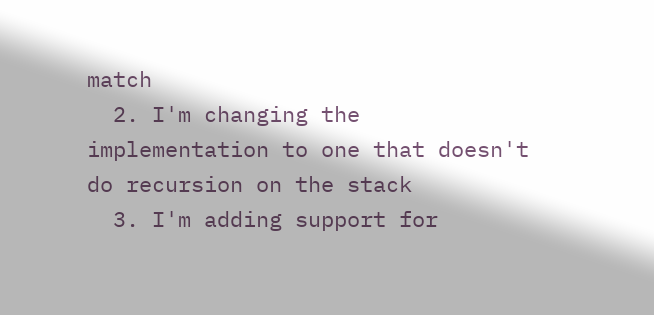match
  2. I'm changing the implementation to one that doesn't do recursion on the stack
  3. I'm adding support for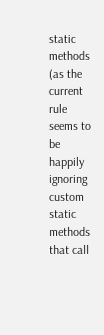static methods (as the current rule seems to be happily ignoring custom static methods that call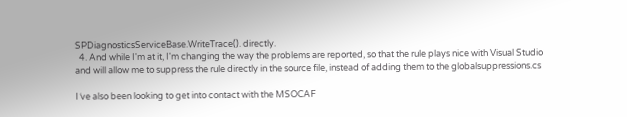SPDiagnosticsServiceBase.WriteTrace(). directly.
  4. And while I'm at it, I'm changing the way the problems are reported, so that the rule plays nice with Visual Studio and will allow me to suppress the rule directly in the source file, instead of adding them to the globalsuppressions.cs

I´ve also been looking to get into contact with the MSOCAF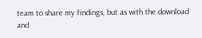team to share my findings, but as with the download and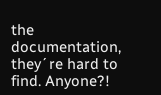the documentation, they´re hard to find. Anyone?!